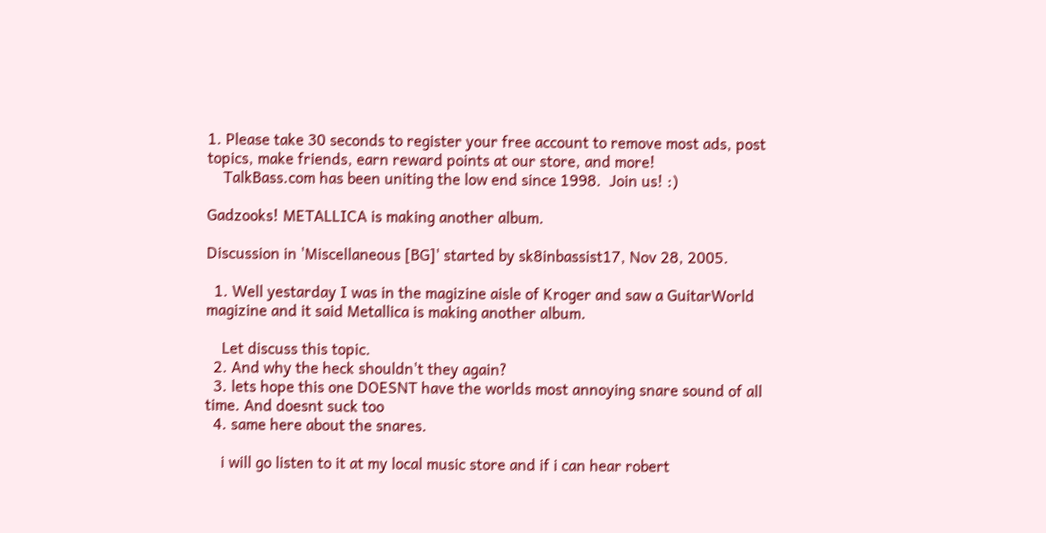1. Please take 30 seconds to register your free account to remove most ads, post topics, make friends, earn reward points at our store, and more!
    TalkBass.com has been uniting the low end since 1998.  Join us! :)

Gadzooks! METALLICA is making another album.

Discussion in 'Miscellaneous [BG]' started by sk8inbassist17, Nov 28, 2005.

  1. Well yestarday I was in the magizine aisle of Kroger and saw a GuitarWorld magizine and it said Metallica is making another album.

    Let discuss this topic.
  2. And why the heck shouldn't they again?
  3. lets hope this one DOESNT have the worlds most annoying snare sound of all time. And doesnt suck too
  4. same here about the snares.

    i will go listen to it at my local music store and if i can hear robert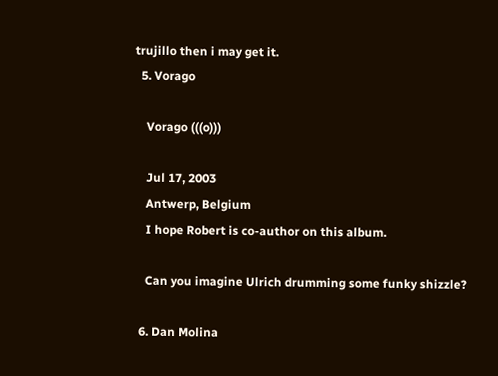trujillo then i may get it.
  5. Vorago

    Vorago (((o)))

    Jul 17, 2003
    Antwerp, Belgium
    I hope Robert is co-author on this album.

    Can you imagine Ulrich drumming some funky shizzle?

  6. Dan Molina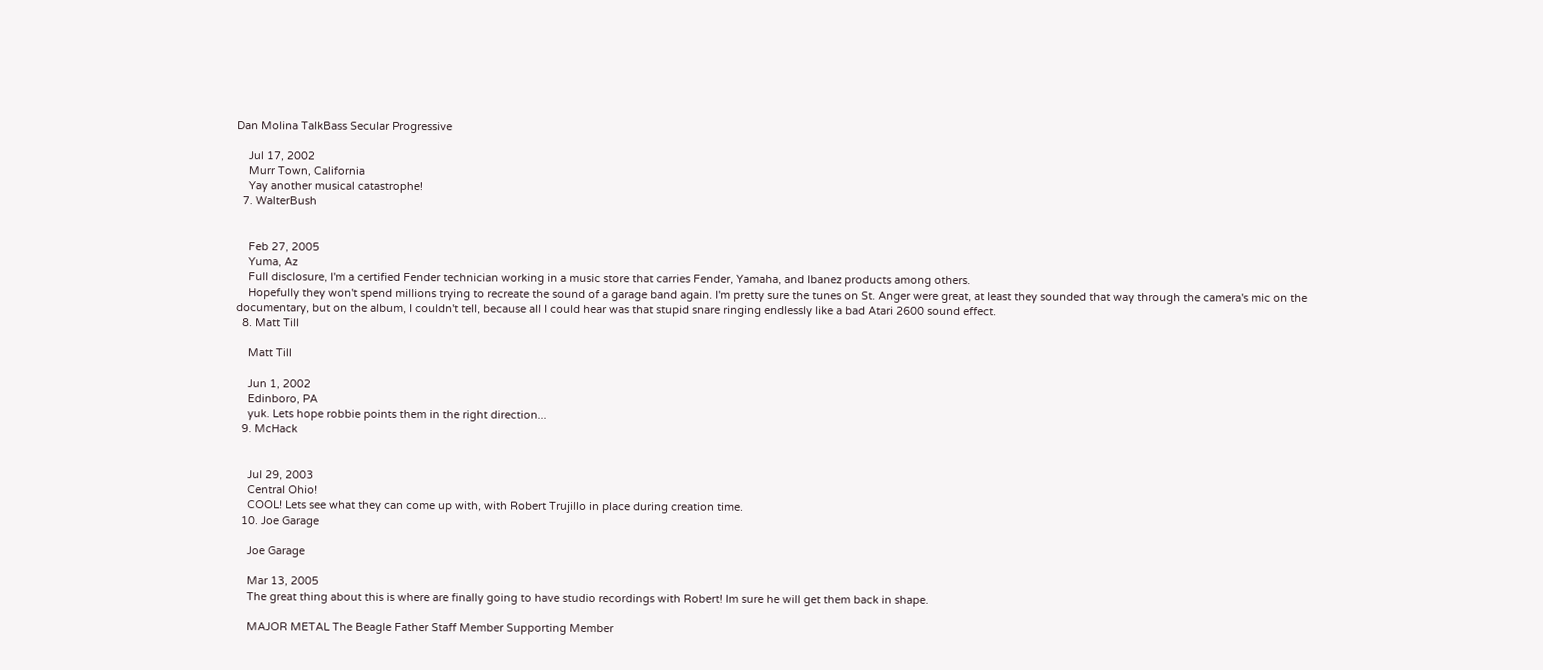Dan Molina TalkBass Secular Progressive

    Jul 17, 2002
    Murr Town, California
    Yay another musical catastrophe!
  7. WalterBush


    Feb 27, 2005
    Yuma, Az
    Full disclosure, I'm a certified Fender technician working in a music store that carries Fender, Yamaha, and Ibanez products among others.
    Hopefully they won't spend millions trying to recreate the sound of a garage band again. I'm pretty sure the tunes on St. Anger were great, at least they sounded that way through the camera's mic on the documentary, but on the album, I couldn't tell, because all I could hear was that stupid snare ringing endlessly like a bad Atari 2600 sound effect.
  8. Matt Till

    Matt Till

    Jun 1, 2002
    Edinboro, PA
    yuk. Lets hope robbie points them in the right direction...
  9. McHack


    Jul 29, 2003
    Central Ohio!
    COOL! Lets see what they can come up with, with Robert Trujillo in place during creation time.
  10. Joe Garage

    Joe Garage

    Mar 13, 2005
    The great thing about this is where are finally going to have studio recordings with Robert! Im sure he will get them back in shape.

    MAJOR METAL The Beagle Father Staff Member Supporting Member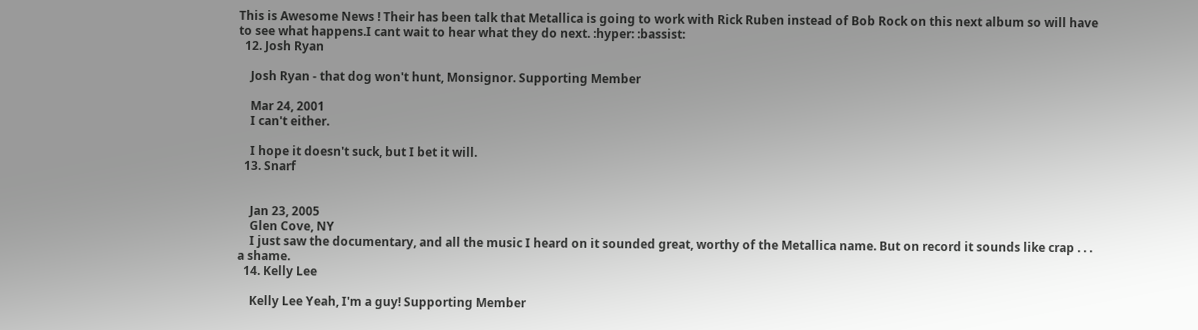This is Awesome News ! Their has been talk that Metallica is going to work with Rick Ruben instead of Bob Rock on this next album so will have to see what happens.I cant wait to hear what they do next. :hyper: :bassist:
  12. Josh Ryan

    Josh Ryan - that dog won't hunt, Monsignor. Supporting Member

    Mar 24, 2001
    I can't either.

    I hope it doesn't suck, but I bet it will.
  13. Snarf


    Jan 23, 2005
    Glen Cove, NY
    I just saw the documentary, and all the music I heard on it sounded great, worthy of the Metallica name. But on record it sounds like crap . . . a shame.
  14. Kelly Lee

    Kelly Lee Yeah, I'm a guy! Supporting Member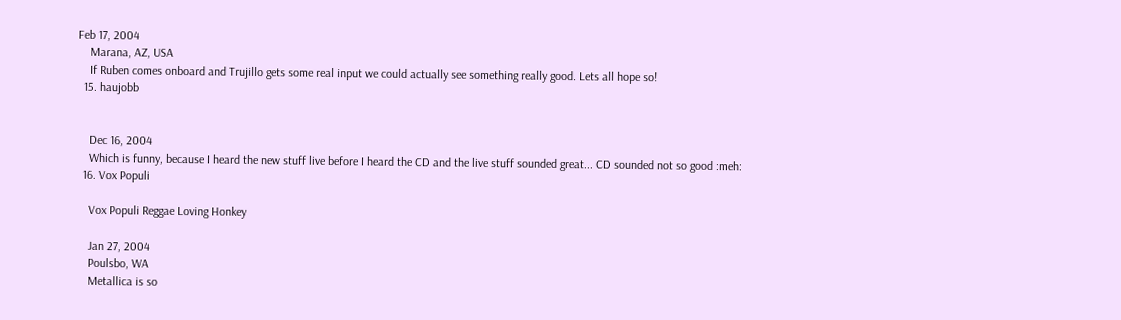Feb 17, 2004
    Marana, AZ, USA
    If Ruben comes onboard and Trujillo gets some real input we could actually see something really good. Lets all hope so!
  15. haujobb


    Dec 16, 2004
    Which is funny, because I heard the new stuff live before I heard the CD and the live stuff sounded great... CD sounded not so good :meh:
  16. Vox Populi

    Vox Populi Reggae Loving Honkey

    Jan 27, 2004
    Poulsbo, WA
    Metallica is so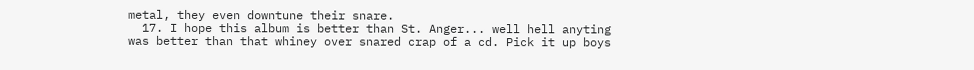metal, they even downtune their snare.
  17. I hope this album is better than St. Anger... well hell anyting was better than that whiney over snared crap of a cd. Pick it up boys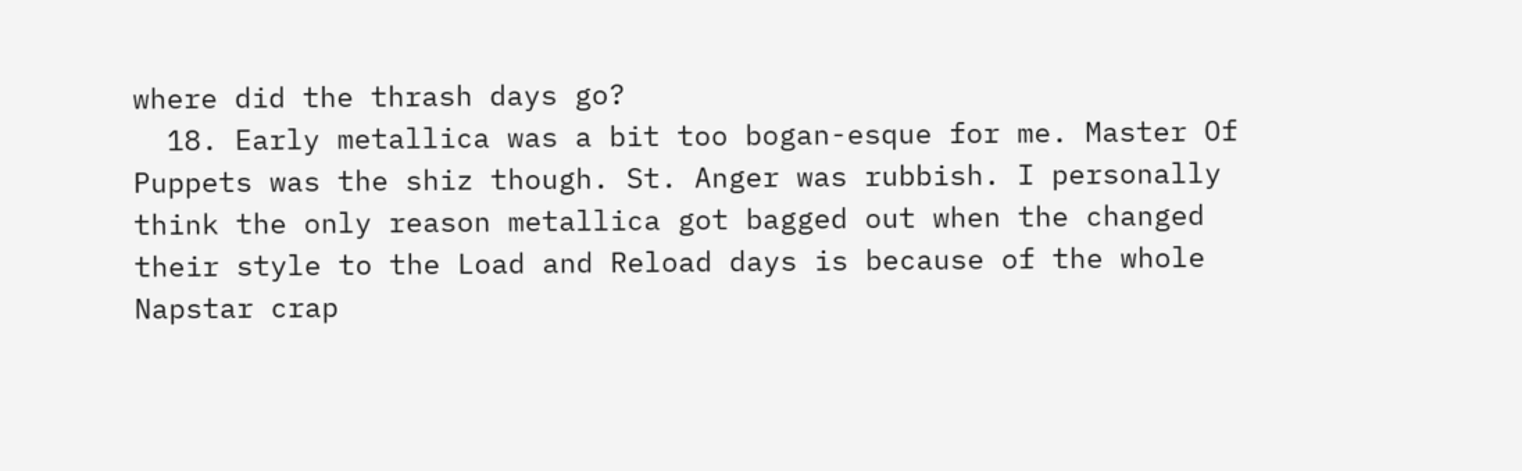where did the thrash days go?
  18. Early metallica was a bit too bogan-esque for me. Master Of Puppets was the shiz though. St. Anger was rubbish. I personally think the only reason metallica got bagged out when the changed their style to the Load and Reload days is because of the whole Napstar crap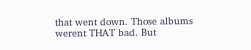that went down. Those albums werent THAT bad. But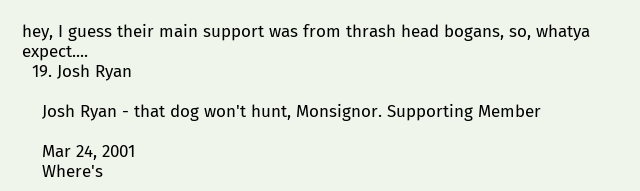hey, I guess their main support was from thrash head bogans, so, whatya expect....
  19. Josh Ryan

    Josh Ryan - that dog won't hunt, Monsignor. Supporting Member

    Mar 24, 2001
    Where's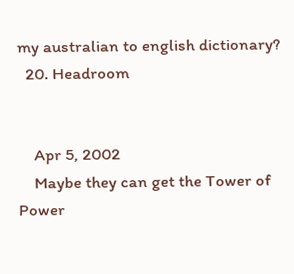my australian to english dictionary?
  20. Headroom


    Apr 5, 2002
    Maybe they can get the Tower of Power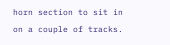horn section to sit in on a couple of tracks.